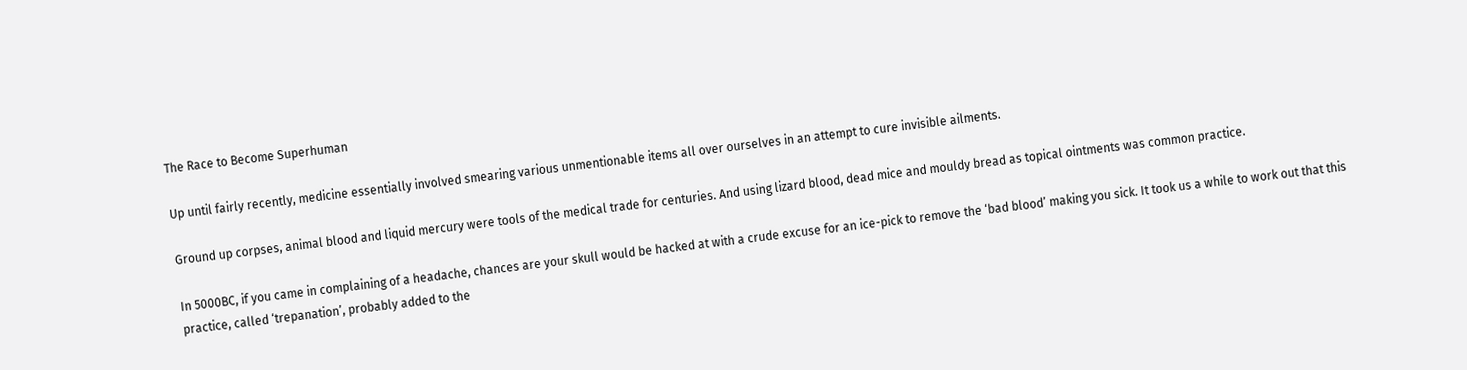The Race to Become Superhuman

Up until fairly recently, medicine essentially involved smearing various unmentionable items all over ourselves in an attempt to cure invisible ailments.

Ground up corpses, animal blood and liquid mercury were tools of the medical trade for centuries. And using lizard blood, dead mice and mouldy bread as topical ointments was common practice.

In 5000BC, if you came in complaining of a headache, chances are your skull would be hacked at with a crude excuse for an ice-pick to remove the ‘bad blood’ making you sick. It took us a while to work out that this practice, called ‘trepanation’, probably added to the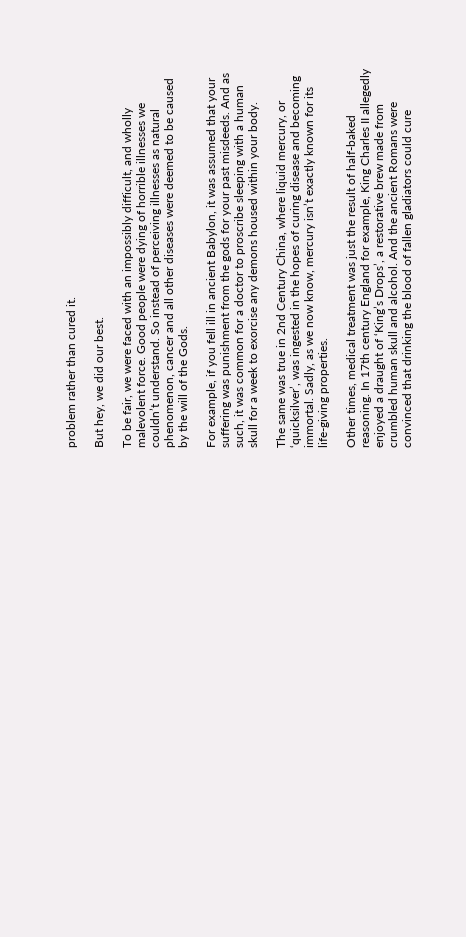problem rather than cured it.

But hey, we did our best.

To be fair, we were faced with an impossibly difficult, and wholly malevolent force. Good people were dying of horrible illnesses we couldn’t understand. So instead of perceiving illnesses as natural phenomenon, cancer and all other diseases were deemed to be caused by the will of the Gods.

For example, if you fell ill in ancient Babylon, it was assumed that your suffering was punishment from the gods for your past misdeeds. And as such, it was common for a doctor to proscribe sleeping with a human skull for a week to exorcise any demons housed within your body.

The same was true in 2nd Century China, where liquid mercury, or ‘quicksilver’, was ingested in the hopes of curing disease and becoming immortal. Sadly, as we now know, mercury isn’t exactly known for its life-giving properties.

Other times, medical treatment was just the result of half-baked reasoning. In 17th century England for example, King Charles II allegedly enjoyed a draught of ‘King’s Drops’, a restorative brew made from crumbled human skull and alcohol. And the ancient Romans were convinced that drinking the blood of fallen gladiators could cure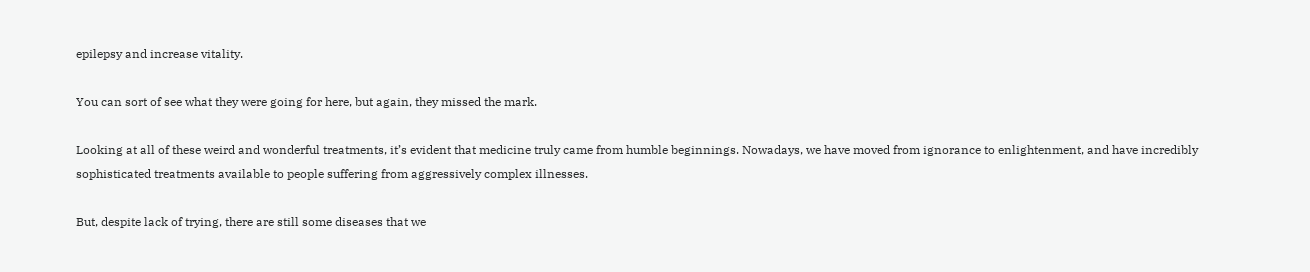epilepsy and increase vitality.

You can sort of see what they were going for here, but again, they missed the mark.

Looking at all of these weird and wonderful treatments, it’s evident that medicine truly came from humble beginnings. Nowadays, we have moved from ignorance to enlightenment, and have incredibly sophisticated treatments available to people suffering from aggressively complex illnesses.

But, despite lack of trying, there are still some diseases that we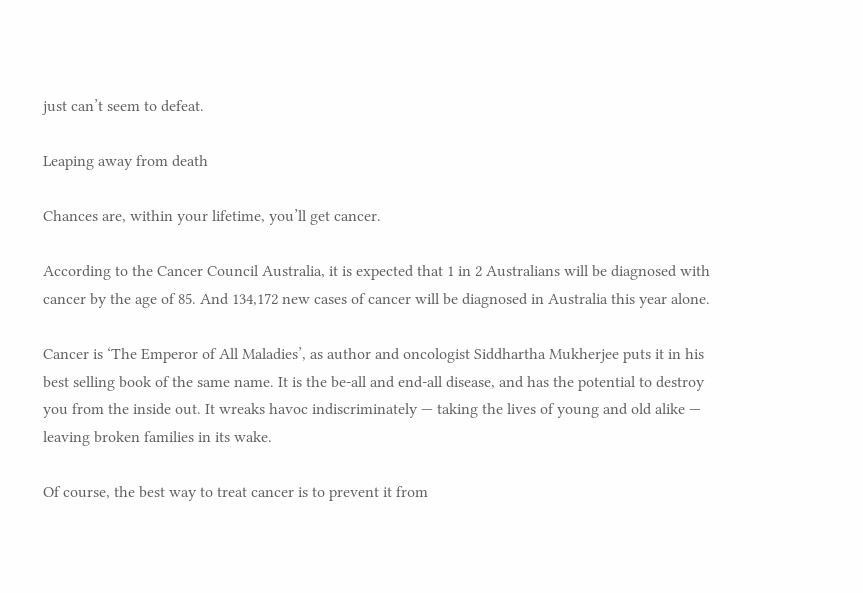just can’t seem to defeat.

Leaping away from death

Chances are, within your lifetime, you’ll get cancer.

According to the Cancer Council Australia, it is expected that 1 in 2 Australians will be diagnosed with cancer by the age of 85. And 134,172 new cases of cancer will be diagnosed in Australia this year alone.

Cancer is ‘The Emperor of All Maladies’, as author and oncologist Siddhartha Mukherjee puts it in his best selling book of the same name. It is the be-all and end-all disease, and has the potential to destroy you from the inside out. It wreaks havoc indiscriminately — taking the lives of young and old alike — leaving broken families in its wake.

Of course, the best way to treat cancer is to prevent it from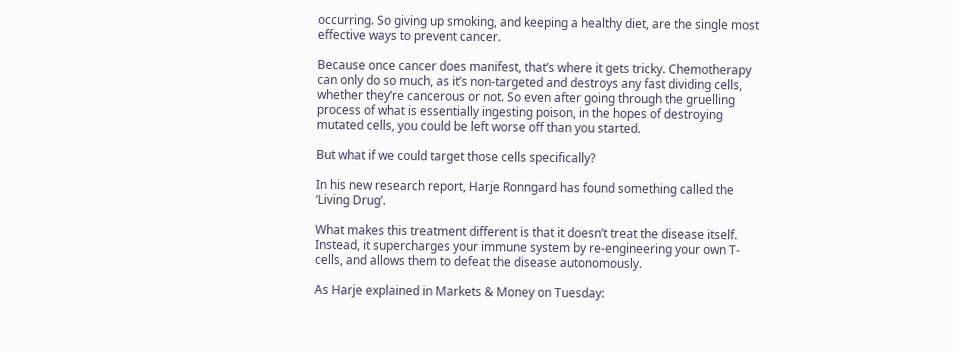occurring. So giving up smoking, and keeping a healthy diet, are the single most effective ways to prevent cancer.

Because once cancer does manifest, that’s where it gets tricky. Chemotherapy can only do so much, as it’s non-targeted and destroys any fast dividing cells, whether they’re cancerous or not. So even after going through the gruelling process of what is essentially ingesting poison, in the hopes of destroying mutated cells, you could be left worse off than you started.

But what if we could target those cells specifically?

In his new research report, Harje Ronngard has found something called the ‘Living Drug’.

What makes this treatment different is that it doesn’t treat the disease itself. Instead, it supercharges your immune system by re-engineering your own T-cells, and allows them to defeat the disease autonomously.

As Harje explained in Markets & Money on Tuesday: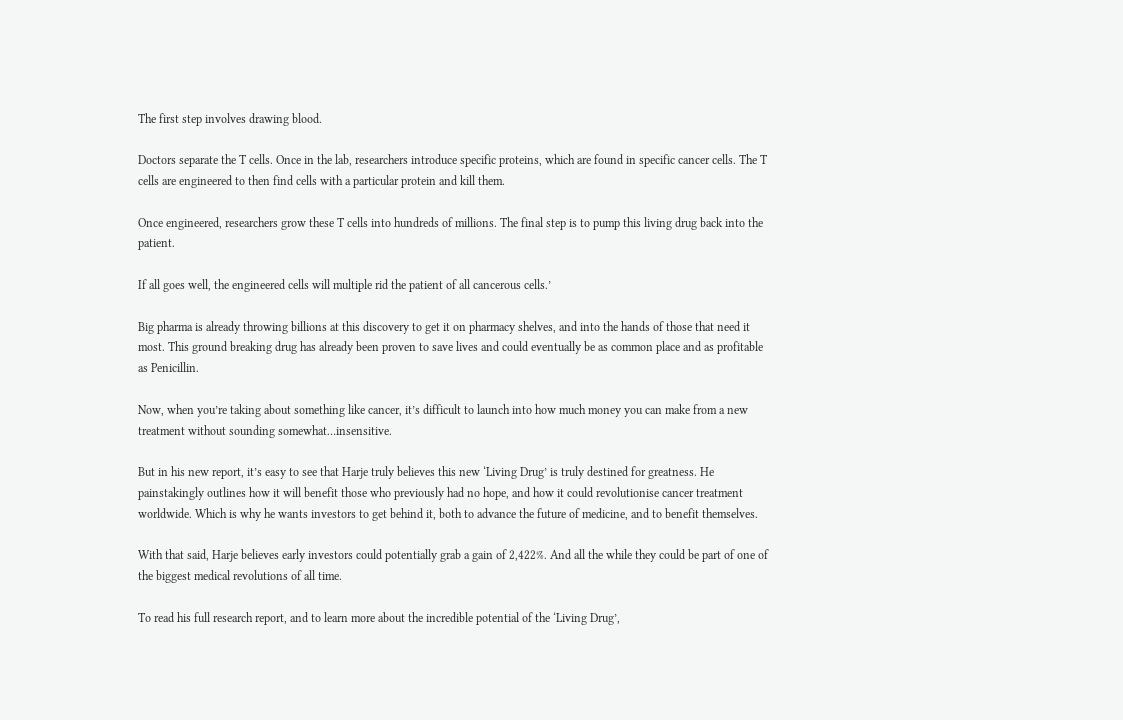The first step involves drawing blood.

Doctors separate the T cells. Once in the lab, researchers introduce specific proteins, which are found in specific cancer cells. The T cells are engineered to then find cells with a particular protein and kill them.

Once engineered, researchers grow these T cells into hundreds of millions. The final step is to pump this living drug back into the patient.

If all goes well, the engineered cells will multiple rid the patient of all cancerous cells.’

Big pharma is already throwing billions at this discovery to get it on pharmacy shelves, and into the hands of those that need it most. This ground breaking drug has already been proven to save lives and could eventually be as common place and as profitable as Penicillin.

Now, when you’re taking about something like cancer, it’s difficult to launch into how much money you can make from a new treatment without sounding somewhat…insensitive.

But in his new report, it’s easy to see that Harje truly believes this new ‘Living Drug’ is truly destined for greatness. He painstakingly outlines how it will benefit those who previously had no hope, and how it could revolutionise cancer treatment worldwide. Which is why he wants investors to get behind it, both to advance the future of medicine, and to benefit themselves.

With that said, Harje believes early investors could potentially grab a gain of 2,422%. And all the while they could be part of one of the biggest medical revolutions of all time.

To read his full research report, and to learn more about the incredible potential of the ‘Living Drug’,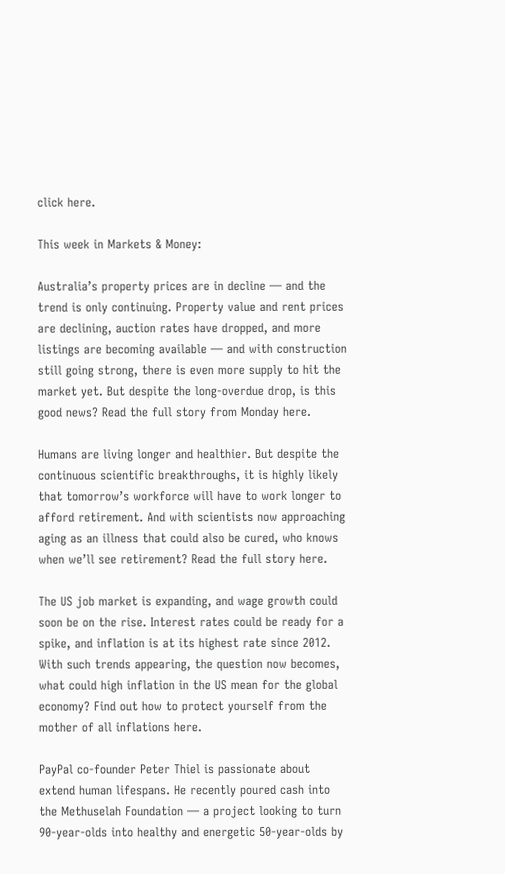click here.

This week in Markets & Money:

Australia’s property prices are in decline — and the trend is only continuing. Property value and rent prices are declining, auction rates have dropped, and more listings are becoming available — and with construction still going strong, there is even more supply to hit the market yet. But despite the long-overdue drop, is this good news? Read the full story from Monday here.

Humans are living longer and healthier. But despite the continuous scientific breakthroughs, it is highly likely that tomorrow’s workforce will have to work longer to afford retirement. And with scientists now approaching aging as an illness that could also be cured, who knows when we’ll see retirement? Read the full story here.

The US job market is expanding, and wage growth could soon be on the rise. Interest rates could be ready for a spike, and inflation is at its highest rate since 2012. With such trends appearing, the question now becomes, what could high inflation in the US mean for the global economy? Find out how to protect yourself from the mother of all inflations here.

PayPal co-founder Peter Thiel is passionate about extend human lifespans. He recently poured cash into the Methuselah Foundation — a project looking to turn 90-year-olds into healthy and energetic 50-year-olds by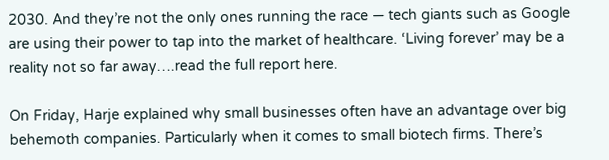2030. And they’re not the only ones running the race — tech giants such as Google are using their power to tap into the market of healthcare. ‘Living forever’ may be a reality not so far away….read the full report here.

On Friday, Harje explained why small businesses often have an advantage over big behemoth companies. Particularly when it comes to small biotech firms. There’s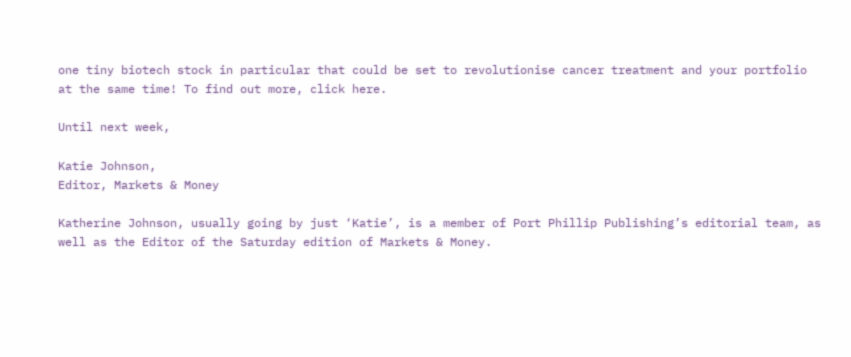one tiny biotech stock in particular that could be set to revolutionise cancer treatment and your portfolio at the same time! To find out more, click here.

Until next week,

Katie Johnson,
Editor, Markets & Money

Katherine Johnson, usually going by just ‘Katie’, is a member of Port Phillip Publishing’s editorial team, as well as the Editor of the Saturday edition of Markets & Money.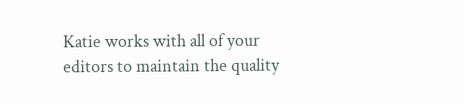Katie works with all of your editors to maintain the quality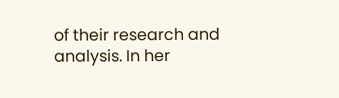of their research and analysis. In her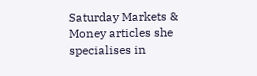Saturday Markets & Money articles she specialises in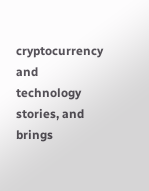cryptocurrency and technology stories, and brings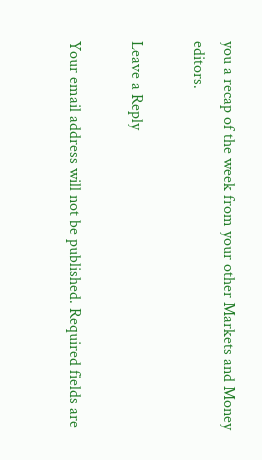you a recap of the week from your other Markets and Money editors.

Leave a Reply

Your email address will not be published. Required fields are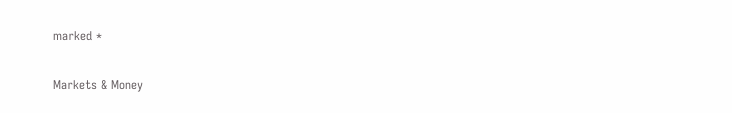marked *

Markets & Money